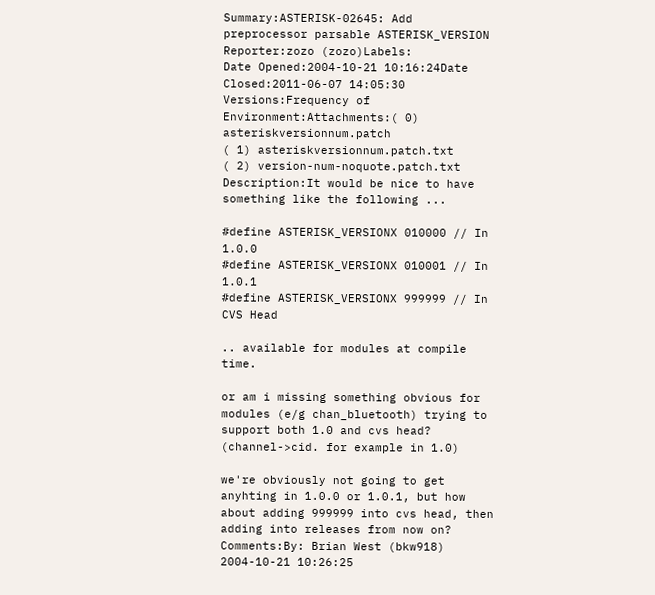Summary:ASTERISK-02645: Add preprocessor parsable ASTERISK_VERSION
Reporter:zozo (zozo)Labels:
Date Opened:2004-10-21 10:16:24Date Closed:2011-06-07 14:05:30
Versions:Frequency of
Environment:Attachments:( 0) asteriskversionnum.patch
( 1) asteriskversionnum.patch.txt
( 2) version-num-noquote.patch.txt
Description:It would be nice to have something like the following ...

#define ASTERISK_VERSIONX 010000 // In 1.0.0
#define ASTERISK_VERSIONX 010001 // In 1.0.1
#define ASTERISK_VERSIONX 999999 // In CVS Head

.. available for modules at compile time.

or am i missing something obvious for modules (e/g chan_bluetooth) trying to support both 1.0 and cvs head? (channel->cid. for example in 1.0)

we're obviously not going to get anyhting in 1.0.0 or 1.0.1, but how about adding 999999 into cvs head, then adding into releases from now on?
Comments:By: Brian West (bkw918) 2004-10-21 10:26:25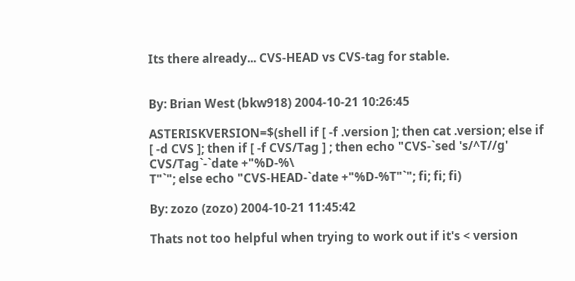Its there already... CVS-HEAD vs CVS-tag for stable.


By: Brian West (bkw918) 2004-10-21 10:26:45

ASTERISKVERSION=$(shell if [ -f .version ]; then cat .version; else if [ -d CVS ]; then if [ -f CVS/Tag ] ; then echo "CVS-`sed 's/^T//g' CVS/Tag`-`date +"%D-%\
T"`"; else echo "CVS-HEAD-`date +"%D-%T"`"; fi; fi; fi)

By: zozo (zozo) 2004-10-21 11:45:42

Thats not too helpful when trying to work out if it's < version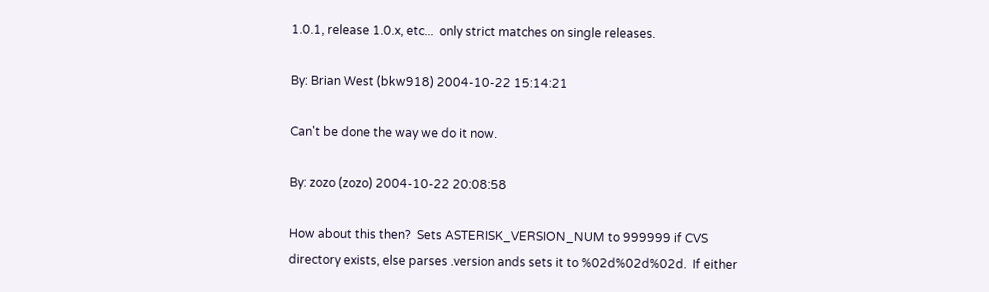1.0.1, release 1.0.x, etc...  only strict matches on single releases.

By: Brian West (bkw918) 2004-10-22 15:14:21

Can't be done the way we do it now.

By: zozo (zozo) 2004-10-22 20:08:58

How about this then?  Sets ASTERISK_VERSION_NUM to 999999 if CVS directory exists, else parses .version ands sets it to %02d%02d%02d.  If either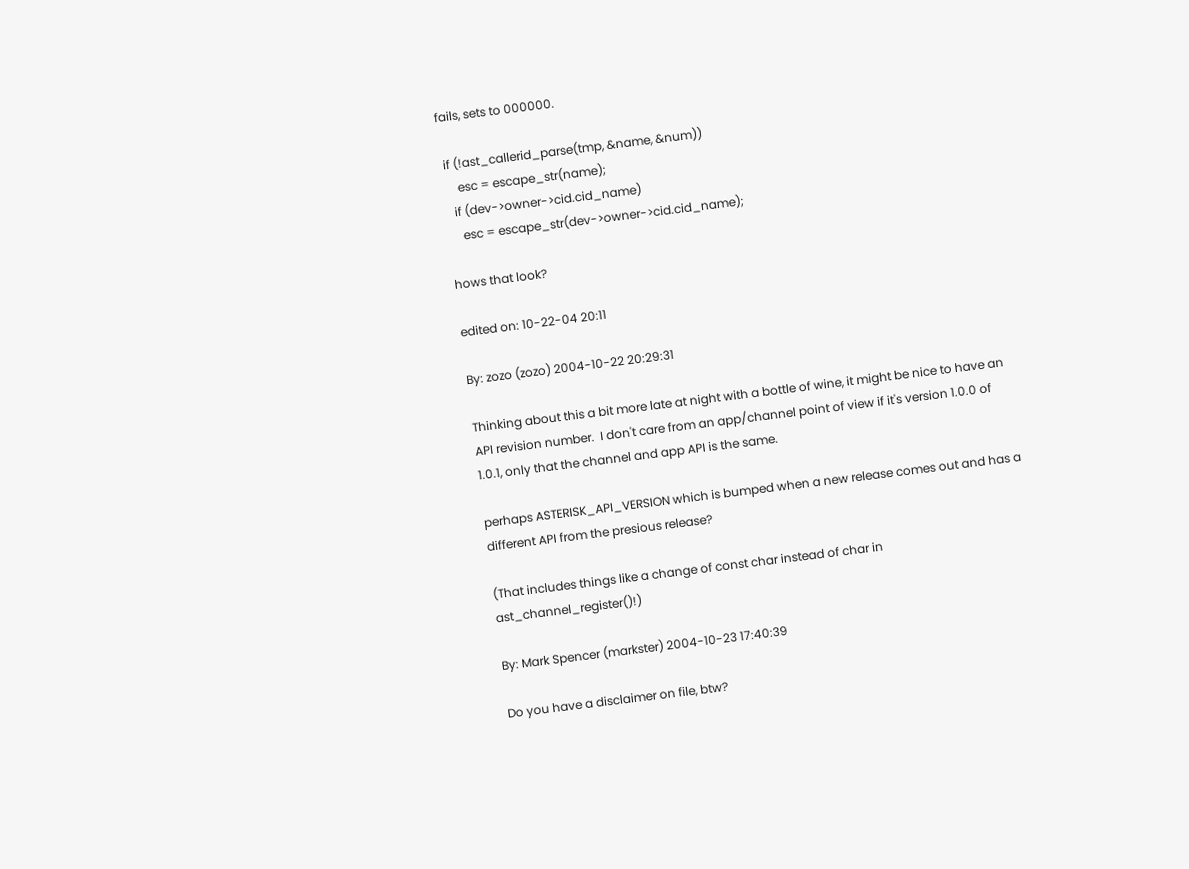fails, sets to 000000.

 if (!ast_callerid_parse(tmp, &name, &num))
     esc = escape_str(name);
   if (dev->owner->cid.cid_name)
     esc = escape_str(dev->owner->cid.cid_name);

hows that look?

edited on: 10-22-04 20:11

By: zozo (zozo) 2004-10-22 20:29:31

Thinking about this a bit more late at night with a bottle of wine, it might be nice to have an API revision number.  I don't care from an app/channel point of view if it's version 1.0.0 of 1.0.1, only that the channel and app API is the same.

perhaps ASTERISK_API_VERSION which is bumped when a new release comes out and has a different API from the presious release?

(That includes things like a change of const char instead of char in ast_channel_register()!)

By: Mark Spencer (markster) 2004-10-23 17:40:39

Do you have a disclaimer on file, btw?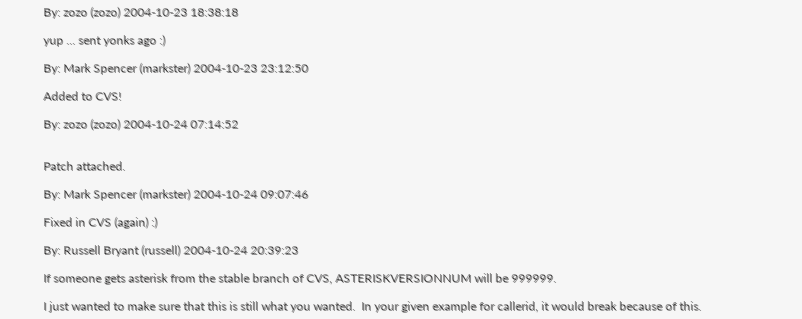By: zozo (zozo) 2004-10-23 18:38:18

yup ... sent yonks ago :)

By: Mark Spencer (markster) 2004-10-23 23:12:50

Added to CVS!

By: zozo (zozo) 2004-10-24 07:14:52


Patch attached.

By: Mark Spencer (markster) 2004-10-24 09:07:46

Fixed in CVS (again) :)

By: Russell Bryant (russell) 2004-10-24 20:39:23

If someone gets asterisk from the stable branch of CVS, ASTERISKVERSIONNUM will be 999999.

I just wanted to make sure that this is still what you wanted.  In your given example for callerid, it would break because of this.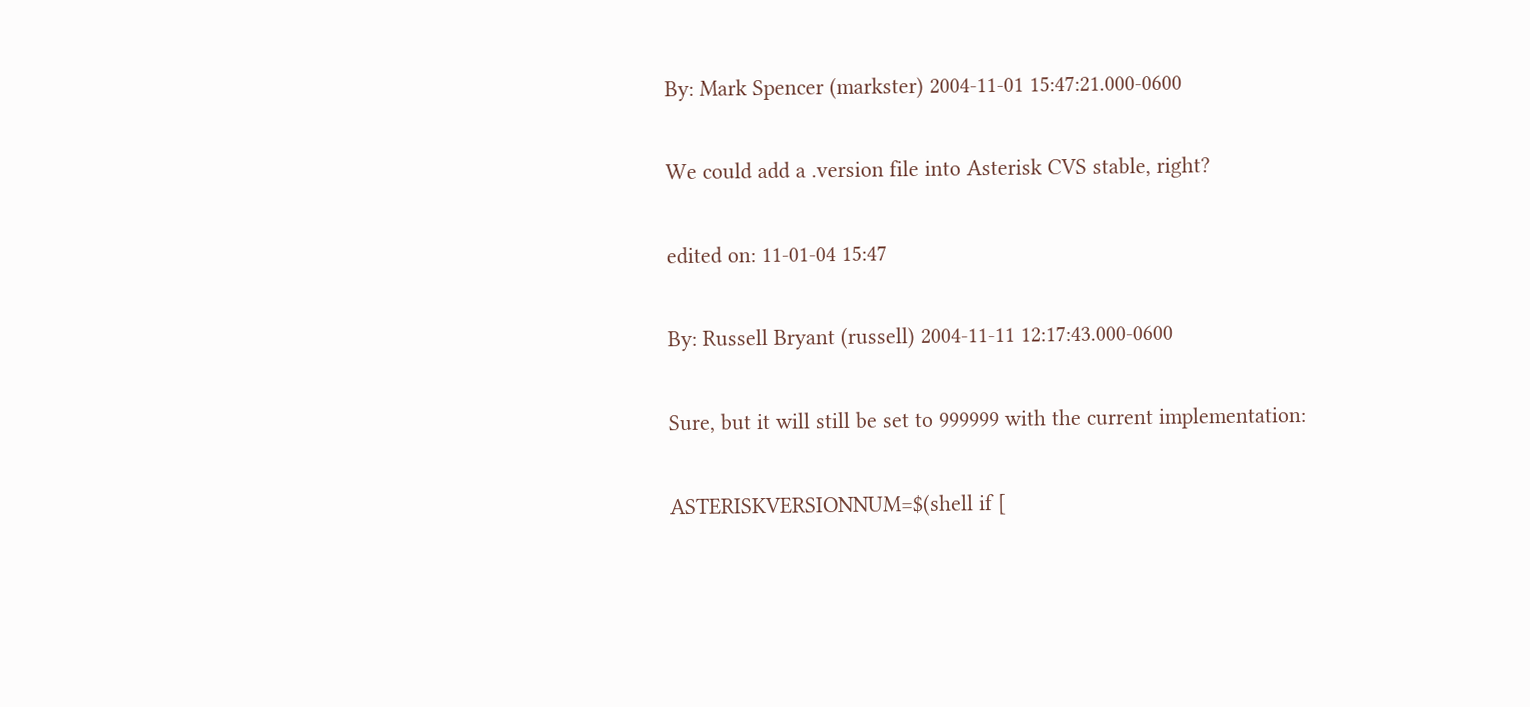By: Mark Spencer (markster) 2004-11-01 15:47:21.000-0600

We could add a .version file into Asterisk CVS stable, right?

edited on: 11-01-04 15:47

By: Russell Bryant (russell) 2004-11-11 12:17:43.000-0600

Sure, but it will still be set to 999999 with the current implementation:

ASTERISKVERSIONNUM=$(shell if [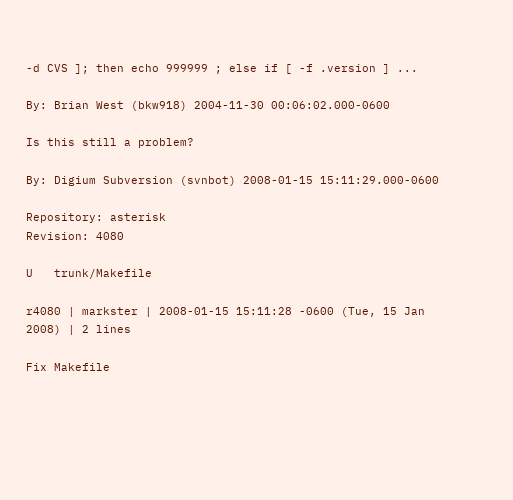-d CVS ]; then echo 999999 ; else if [ -f .version ] ...

By: Brian West (bkw918) 2004-11-30 00:06:02.000-0600

Is this still a problem?

By: Digium Subversion (svnbot) 2008-01-15 15:11:29.000-0600

Repository: asterisk
Revision: 4080

U   trunk/Makefile

r4080 | markster | 2008-01-15 15:11:28 -0600 (Tue, 15 Jan 2008) | 2 lines

Fix Makefile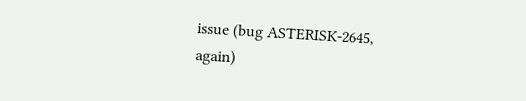issue (bug ASTERISK-2645, again)